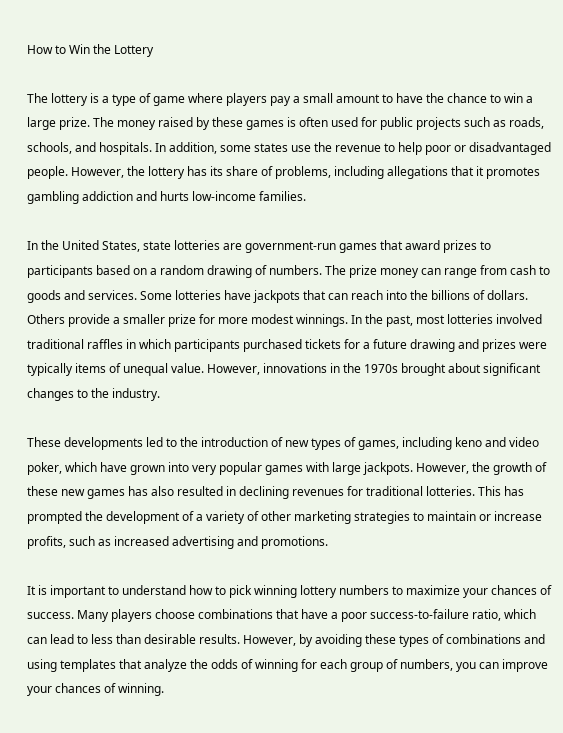How to Win the Lottery

The lottery is a type of game where players pay a small amount to have the chance to win a large prize. The money raised by these games is often used for public projects such as roads, schools, and hospitals. In addition, some states use the revenue to help poor or disadvantaged people. However, the lottery has its share of problems, including allegations that it promotes gambling addiction and hurts low-income families.

In the United States, state lotteries are government-run games that award prizes to participants based on a random drawing of numbers. The prize money can range from cash to goods and services. Some lotteries have jackpots that can reach into the billions of dollars. Others provide a smaller prize for more modest winnings. In the past, most lotteries involved traditional raffles in which participants purchased tickets for a future drawing and prizes were typically items of unequal value. However, innovations in the 1970s brought about significant changes to the industry.

These developments led to the introduction of new types of games, including keno and video poker, which have grown into very popular games with large jackpots. However, the growth of these new games has also resulted in declining revenues for traditional lotteries. This has prompted the development of a variety of other marketing strategies to maintain or increase profits, such as increased advertising and promotions.

It is important to understand how to pick winning lottery numbers to maximize your chances of success. Many players choose combinations that have a poor success-to-failure ratio, which can lead to less than desirable results. However, by avoiding these types of combinations and using templates that analyze the odds of winning for each group of numbers, you can improve your chances of winning.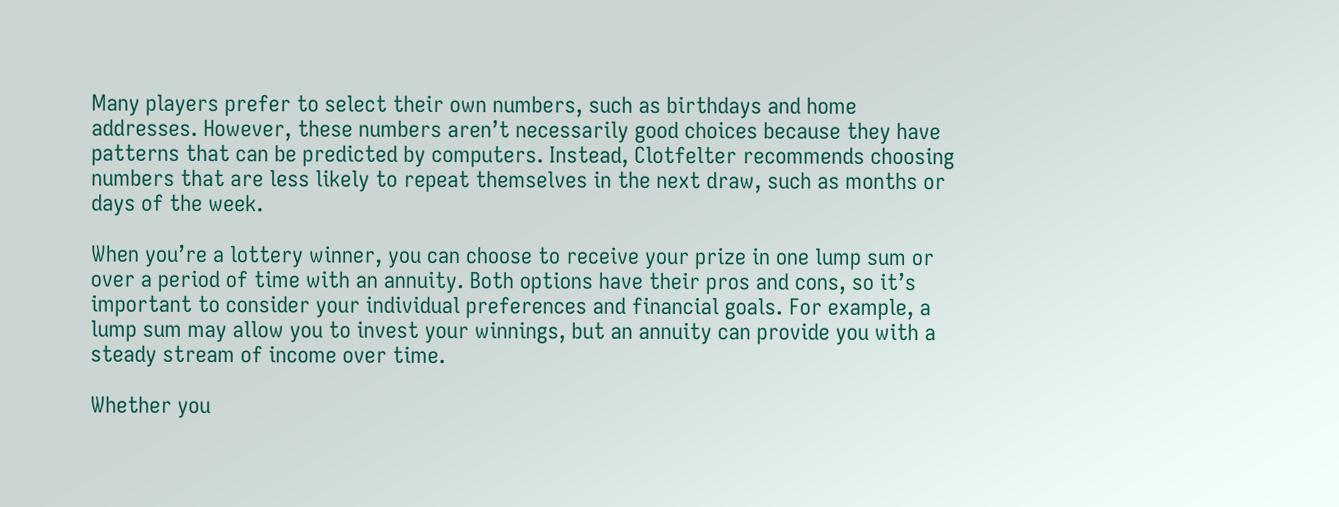Many players prefer to select their own numbers, such as birthdays and home addresses. However, these numbers aren’t necessarily good choices because they have patterns that can be predicted by computers. Instead, Clotfelter recommends choosing numbers that are less likely to repeat themselves in the next draw, such as months or days of the week.

When you’re a lottery winner, you can choose to receive your prize in one lump sum or over a period of time with an annuity. Both options have their pros and cons, so it’s important to consider your individual preferences and financial goals. For example, a lump sum may allow you to invest your winnings, but an annuity can provide you with a steady stream of income over time.

Whether you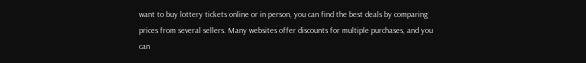want to buy lottery tickets online or in person, you can find the best deals by comparing prices from several sellers. Many websites offer discounts for multiple purchases, and you can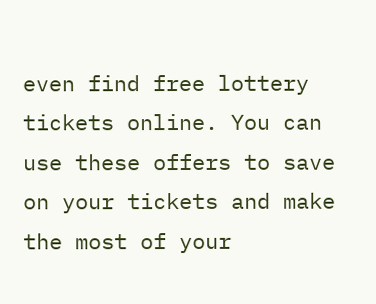even find free lottery tickets online. You can use these offers to save on your tickets and make the most of your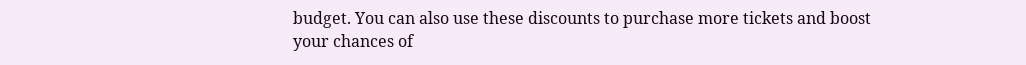budget. You can also use these discounts to purchase more tickets and boost your chances of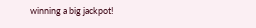winning a big jackpot!